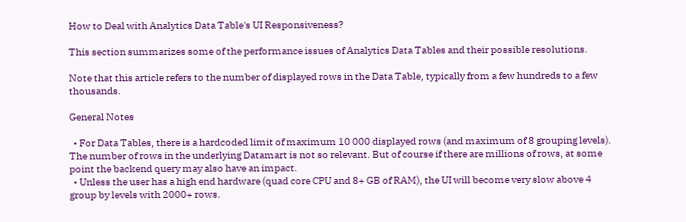How to Deal with Analytics Data Table's UI Responsiveness?

This section summarizes some of the performance issues of Analytics Data Tables and their possible resolutions.

Note that this article refers to the number of displayed rows in the Data Table, typically from a few hundreds to a few thousands.

General Notes

  • For Data Tables, there is a hardcoded limit of maximum 10 000 displayed rows (and maximum of 8 grouping levels). The number of rows in the underlying Datamart is not so relevant. But of course if there are millions of rows, at some point the backend query may also have an impact.
  • Unless the user has a high end hardware (quad core CPU and 8+ GB of RAM), the UI will become very slow above 4 group by levels with 2000+ rows.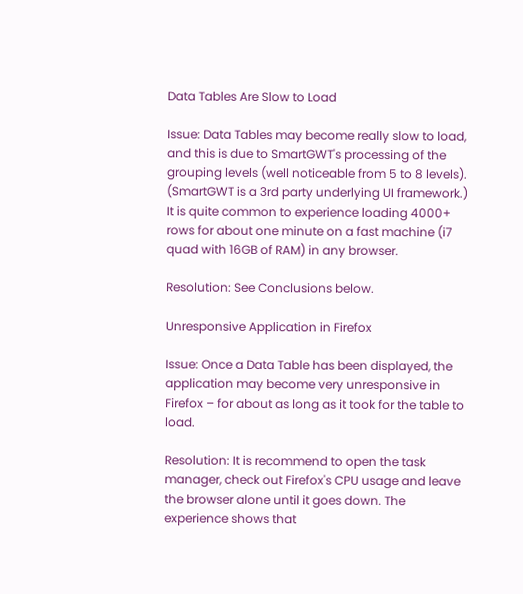Data Tables Are Slow to Load

Issue: Data Tables may become really slow to load, and this is due to SmartGWT's processing of the grouping levels (well noticeable from 5 to 8 levels). (SmartGWT is a 3rd party underlying UI framework.) It is quite common to experience loading 4000+ rows for about one minute on a fast machine (i7 quad with 16GB of RAM) in any browser.

Resolution: See Conclusions below.

Unresponsive Application in Firefox

Issue: Once a Data Table has been displayed, the application may become very unresponsive in Firefox – for about as long as it took for the table to load.

Resolution: It is recommend to open the task manager, check out Firefox's CPU usage and leave the browser alone until it goes down. The experience shows that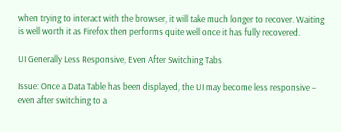when trying to interact with the browser, it will take much longer to recover. Waiting is well worth it as Firefox then performs quite well once it has fully recovered.

UI Generally Less Responsive, Even After Switching Tabs

Issue: Once a Data Table has been displayed, the UI may become less responsive – even after switching to a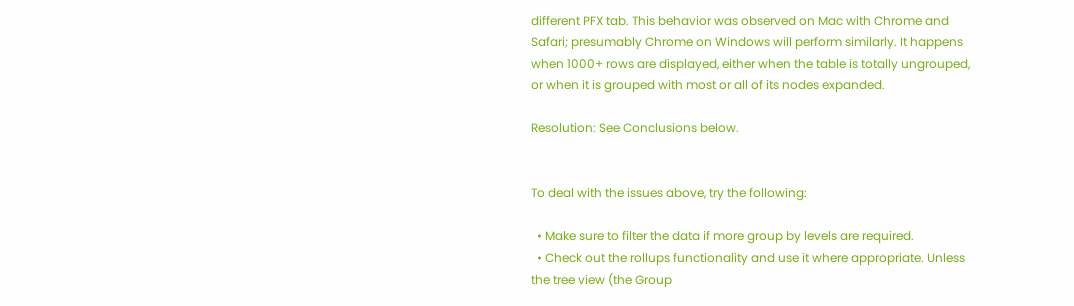different PFX tab. This behavior was observed on Mac with Chrome and Safari; presumably Chrome on Windows will perform similarly. It happens when 1000+ rows are displayed, either when the table is totally ungrouped, or when it is grouped with most or all of its nodes expanded.

Resolution: See Conclusions below.


To deal with the issues above, try the following:

  • Make sure to filter the data if more group by levels are required.
  • Check out the rollups functionality and use it where appropriate. Unless the tree view (the Group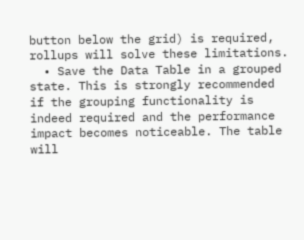button below the grid) is required, rollups will solve these limitations.
  • Save the Data Table in a grouped state. This is strongly recommended if the grouping functionality is indeed required and the performance impact becomes noticeable. The table will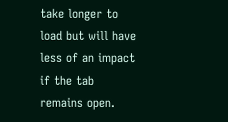take longer to load but will have less of an impact if the tab remains open.